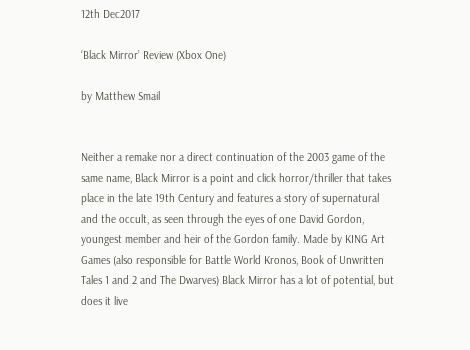12th Dec2017

‘Black Mirror’ Review (Xbox One)

by Matthew Smail


Neither a remake nor a direct continuation of the 2003 game of the same name, Black Mirror is a point and click horror/thriller that takes place in the late 19th Century and features a story of supernatural and the occult, as seen through the eyes of one David Gordon, youngest member and heir of the Gordon family. Made by KING Art Games (also responsible for Battle World Kronos, Book of Unwritten Tales 1 and 2 and The Dwarves) Black Mirror has a lot of potential, but does it live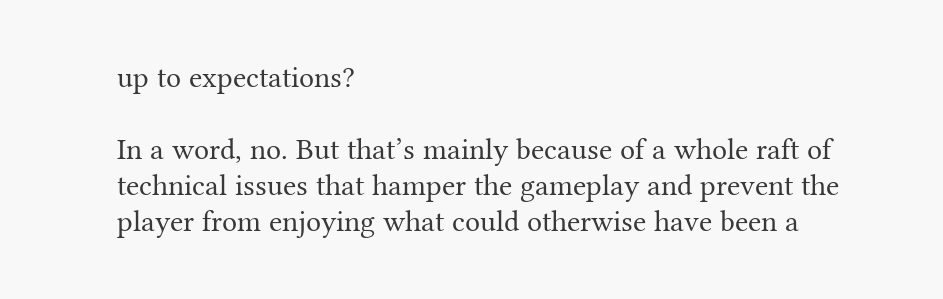up to expectations?

In a word, no. But that’s mainly because of a whole raft of technical issues that hamper the gameplay and prevent the player from enjoying what could otherwise have been a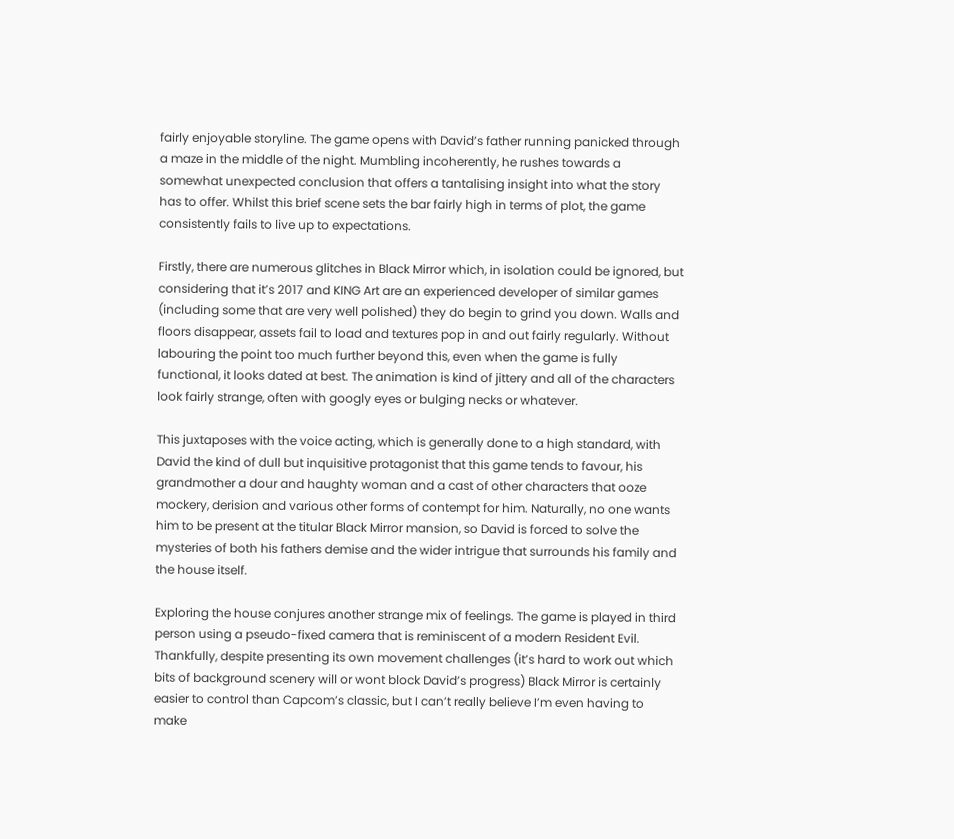fairly enjoyable storyline. The game opens with David’s father running panicked through a maze in the middle of the night. Mumbling incoherently, he rushes towards a somewhat unexpected conclusion that offers a tantalising insight into what the story has to offer. Whilst this brief scene sets the bar fairly high in terms of plot, the game consistently fails to live up to expectations.

Firstly, there are numerous glitches in Black Mirror which, in isolation could be ignored, but considering that it’s 2017 and KING Art are an experienced developer of similar games (including some that are very well polished) they do begin to grind you down. Walls and floors disappear, assets fail to load and textures pop in and out fairly regularly. Without labouring the point too much further beyond this, even when the game is fully functional, it looks dated at best. The animation is kind of jittery and all of the characters look fairly strange, often with googly eyes or bulging necks or whatever.

This juxtaposes with the voice acting, which is generally done to a high standard, with David the kind of dull but inquisitive protagonist that this game tends to favour, his grandmother a dour and haughty woman and a cast of other characters that ooze mockery, derision and various other forms of contempt for him. Naturally, no one wants him to be present at the titular Black Mirror mansion, so David is forced to solve the mysteries of both his fathers demise and the wider intrigue that surrounds his family and the house itself.

Exploring the house conjures another strange mix of feelings. The game is played in third person using a pseudo-fixed camera that is reminiscent of a modern Resident Evil. Thankfully, despite presenting its own movement challenges (it’s hard to work out which bits of background scenery will or wont block David’s progress) Black Mirror is certainly easier to control than Capcom’s classic, but I can’t really believe I’m even having to make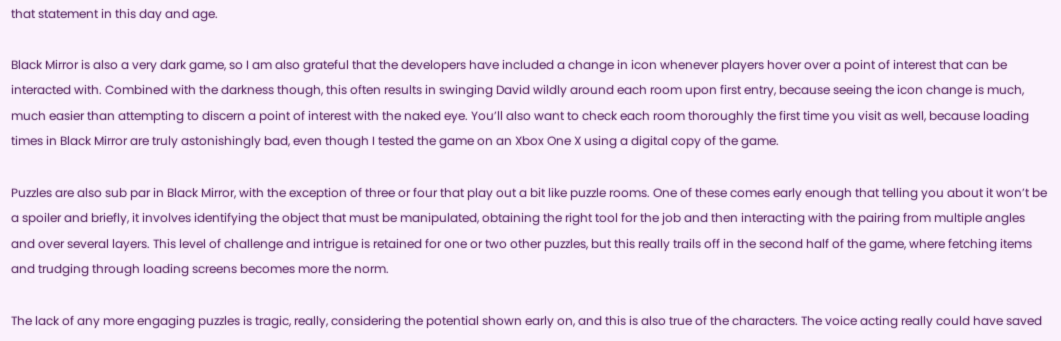that statement in this day and age.

Black Mirror is also a very dark game, so I am also grateful that the developers have included a change in icon whenever players hover over a point of interest that can be interacted with. Combined with the darkness though, this often results in swinging David wildly around each room upon first entry, because seeing the icon change is much, much easier than attempting to discern a point of interest with the naked eye. You’ll also want to check each room thoroughly the first time you visit as well, because loading times in Black Mirror are truly astonishingly bad, even though I tested the game on an Xbox One X using a digital copy of the game.

Puzzles are also sub par in Black Mirror, with the exception of three or four that play out a bit like puzzle rooms. One of these comes early enough that telling you about it won’t be a spoiler and briefly, it involves identifying the object that must be manipulated, obtaining the right tool for the job and then interacting with the pairing from multiple angles and over several layers. This level of challenge and intrigue is retained for one or two other puzzles, but this really trails off in the second half of the game, where fetching items and trudging through loading screens becomes more the norm.

The lack of any more engaging puzzles is tragic, really, considering the potential shown early on, and this is also true of the characters. The voice acting really could have saved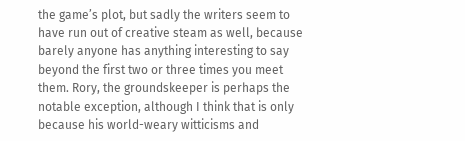the game’s plot, but sadly the writers seem to have run out of creative steam as well, because barely anyone has anything interesting to say beyond the first two or three times you meet them. Rory, the groundskeeper is perhaps the notable exception, although I think that is only because his world-weary witticisms and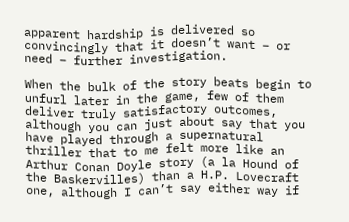apparent hardship is delivered so convincingly that it doesn’t want – or need – further investigation.

When the bulk of the story beats begin to unfurl later in the game, few of them deliver truly satisfactory outcomes, although you can just about say that you have played through a supernatural thriller that to me felt more like an Arthur Conan Doyle story (a la Hound of the Baskervilles) than a H.P. Lovecraft one, although I can’t say either way if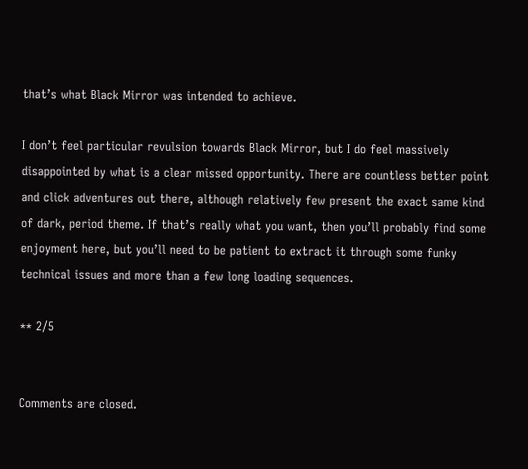that’s what Black Mirror was intended to achieve.

I don’t feel particular revulsion towards Black Mirror, but I do feel massively disappointed by what is a clear missed opportunity. There are countless better point and click adventures out there, although relatively few present the exact same kind of dark, period theme. If that’s really what you want, then you’ll probably find some enjoyment here, but you’ll need to be patient to extract it through some funky technical issues and more than a few long loading sequences.

** 2/5


Comments are closed.